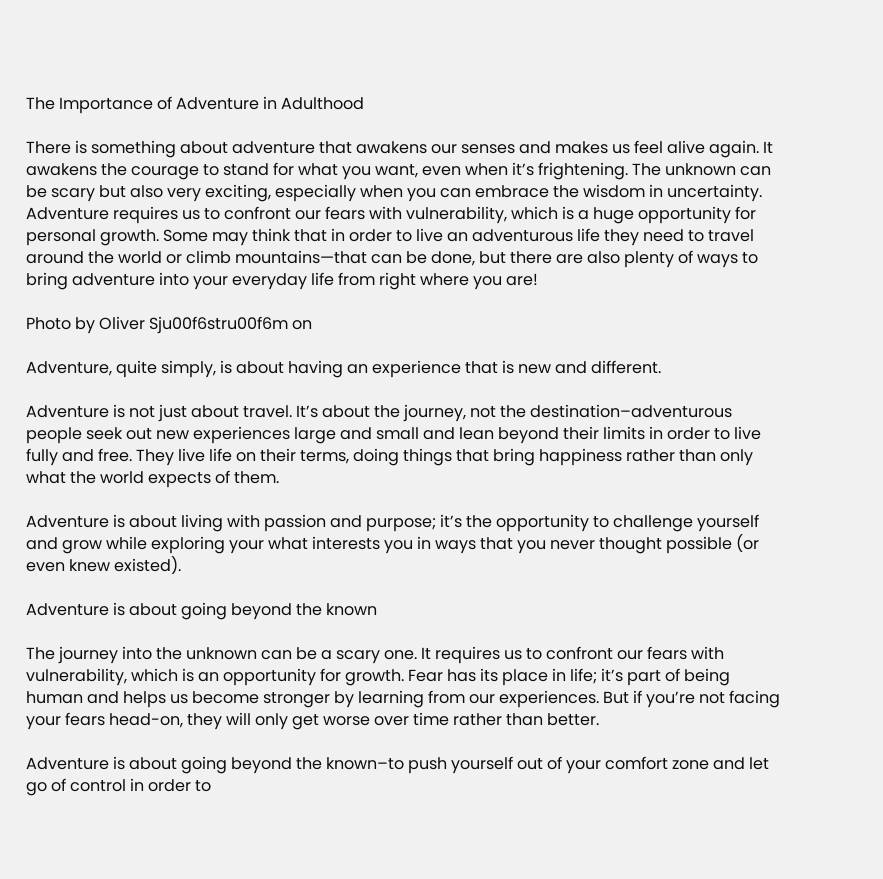The Importance of Adventure in Adulthood

There is something about adventure that awakens our senses and makes us feel alive again. It awakens the courage to stand for what you want, even when it’s frightening. The unknown can be scary but also very exciting, especially when you can embrace the wisdom in uncertainty. Adventure requires us to confront our fears with vulnerability, which is a huge opportunity for personal growth. Some may think that in order to live an adventurous life they need to travel around the world or climb mountains—that can be done, but there are also plenty of ways to bring adventure into your everyday life from right where you are!

Photo by Oliver Sju00f6stru00f6m on

Adventure, quite simply, is about having an experience that is new and different.

Adventure is not just about travel. It’s about the journey, not the destination–adventurous people seek out new experiences large and small and lean beyond their limits in order to live fully and free. They live life on their terms, doing things that bring happiness rather than only what the world expects of them.

Adventure is about living with passion and purpose; it’s the opportunity to challenge yourself and grow while exploring your what interests you in ways that you never thought possible (or even knew existed).

Adventure is about going beyond the known

The journey into the unknown can be a scary one. It requires us to confront our fears with vulnerability, which is an opportunity for growth. Fear has its place in life; it’s part of being human and helps us become stronger by learning from our experiences. But if you’re not facing your fears head-on, they will only get worse over time rather than better.

Adventure is about going beyond the known–to push yourself out of your comfort zone and let go of control in order to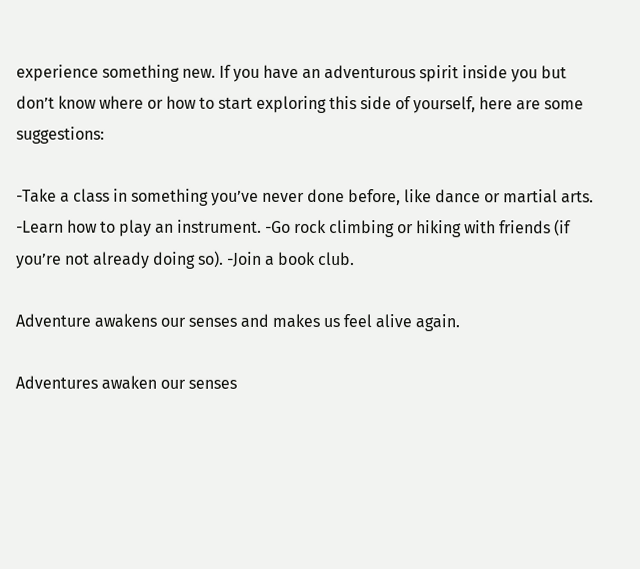experience something new. If you have an adventurous spirit inside you but don’t know where or how to start exploring this side of yourself, here are some suggestions:

-Take a class in something you’ve never done before, like dance or martial arts. -Learn how to play an instrument. -Go rock climbing or hiking with friends (if you’re not already doing so). -Join a book club.

Adventure awakens our senses and makes us feel alive again.

Adventures awaken our senses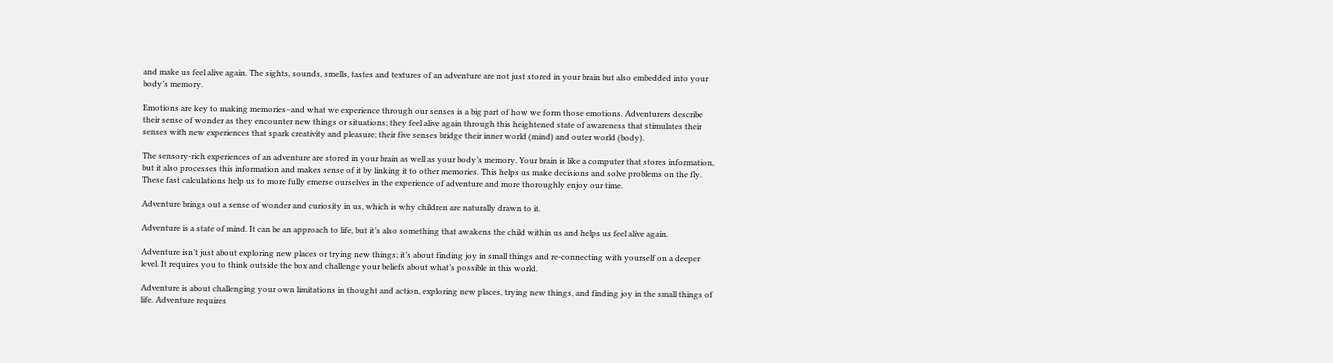and make us feel alive again. The sights, sounds, smells, tastes and textures of an adventure are not just stored in your brain but also embedded into your body’s memory.

Emotions are key to making memories–and what we experience through our senses is a big part of how we form those emotions. Adventurers describe their sense of wonder as they encounter new things or situations; they feel alive again through this heightened state of awareness that stimulates their senses with new experiences that spark creativity and pleasure; their five senses bridge their inner world (mind) and outer world (body).

The sensory-rich experiences of an adventure are stored in your brain as well as your body’s memory. Your brain is like a computer that stores information, but it also processes this information and makes sense of it by linking it to other memories. This helps us make decisions and solve problems on the fly. These fast calculations help us to more fully emerse ourselves in the experience of adventure and more thoroughly enjoy our time.

Adventure brings out a sense of wonder and curiosity in us, which is why children are naturally drawn to it.

Adventure is a state of mind. It can be an approach to life, but it’s also something that awakens the child within us and helps us feel alive again.

Adventure isn’t just about exploring new places or trying new things; it’s about finding joy in small things and re-connecting with yourself on a deeper level. It requires you to think outside the box and challenge your beliefs about what’s possible in this world.

Adventure is about challenging your own limitations in thought and action, exploring new places, trying new things, and finding joy in the small things of life. Adventure requires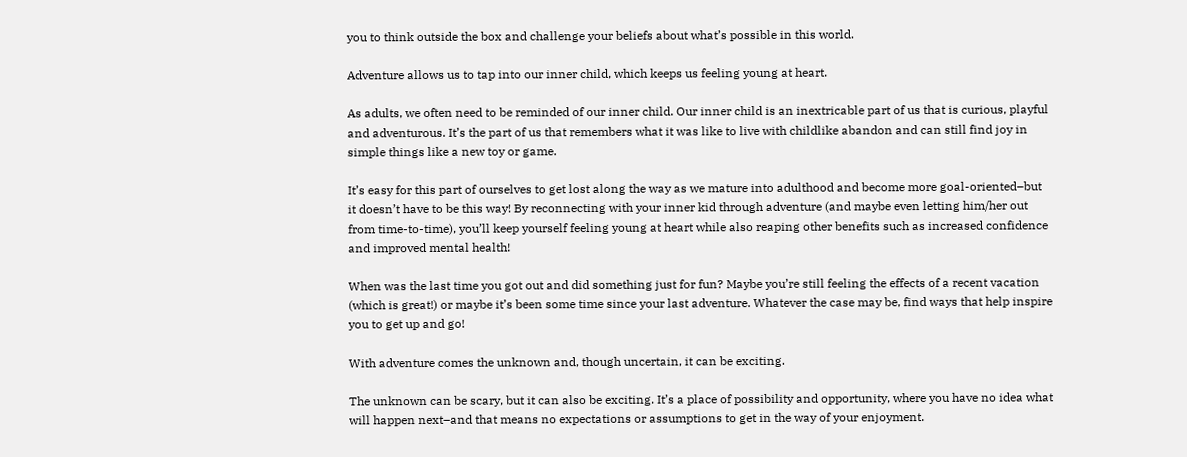you to think outside the box and challenge your beliefs about what’s possible in this world.

Adventure allows us to tap into our inner child, which keeps us feeling young at heart.

As adults, we often need to be reminded of our inner child. Our inner child is an inextricable part of us that is curious, playful and adventurous. It’s the part of us that remembers what it was like to live with childlike abandon and can still find joy in simple things like a new toy or game.

It’s easy for this part of ourselves to get lost along the way as we mature into adulthood and become more goal-oriented–but it doesn’t have to be this way! By reconnecting with your inner kid through adventure (and maybe even letting him/her out from time-to-time), you’ll keep yourself feeling young at heart while also reaping other benefits such as increased confidence and improved mental health!

When was the last time you got out and did something just for fun? Maybe you’re still feeling the effects of a recent vacation (which is great!) or maybe it’s been some time since your last adventure. Whatever the case may be, find ways that help inspire you to get up and go!

With adventure comes the unknown and, though uncertain, it can be exciting.

The unknown can be scary, but it can also be exciting. It’s a place of possibility and opportunity, where you have no idea what will happen next–and that means no expectations or assumptions to get in the way of your enjoyment.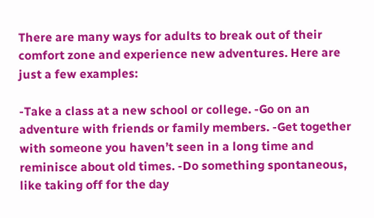There are many ways for adults to break out of their comfort zone and experience new adventures. Here are just a few examples:

-Take a class at a new school or college. -Go on an adventure with friends or family members. -Get together with someone you haven’t seen in a long time and reminisce about old times. -Do something spontaneous, like taking off for the day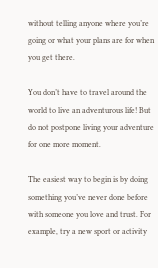without telling anyone where you’re going or what your plans are for when you get there.

You don’t have to travel around the world to live an adventurous life! But do not postpone living your adventure for one more moment.

The easiest way to begin is by doing something you’ve never done before with someone you love and trust. For example, try a new sport or activity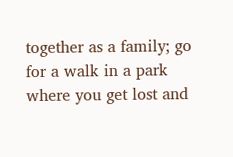together as a family; go for a walk in a park where you get lost and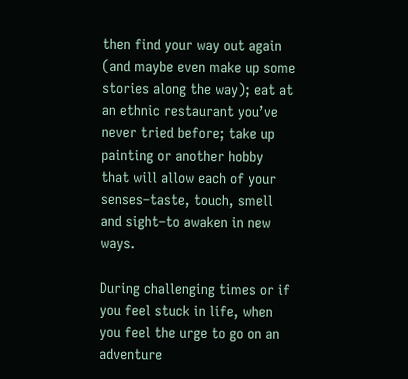then find your way out again (and maybe even make up some stories along the way); eat at an ethnic restaurant you’ve never tried before; take up painting or another hobby that will allow each of your senses–taste, touch, smell and sight–to awaken in new ways.

During challenging times or if you feel stuck in life, when you feel the urge to go on an adventure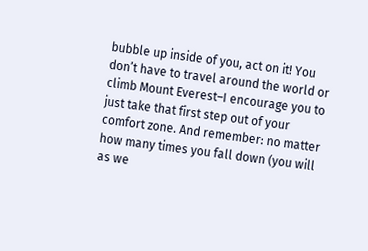bubble up inside of you, act on it! You don’t have to travel around the world or climb Mount Everest–I encourage you to just take that first step out of your comfort zone. And remember: no matter how many times you fall down (you will as we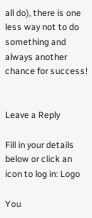all do), there is one less way not to do something and always another chance for success!


Leave a Reply

Fill in your details below or click an icon to log in: Logo

You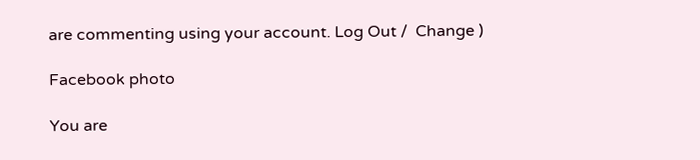are commenting using your account. Log Out /  Change )

Facebook photo

You are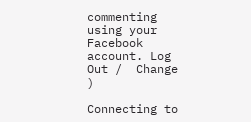commenting using your Facebook account. Log Out /  Change )

Connecting to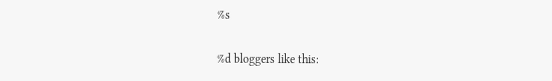%s

%d bloggers like this: